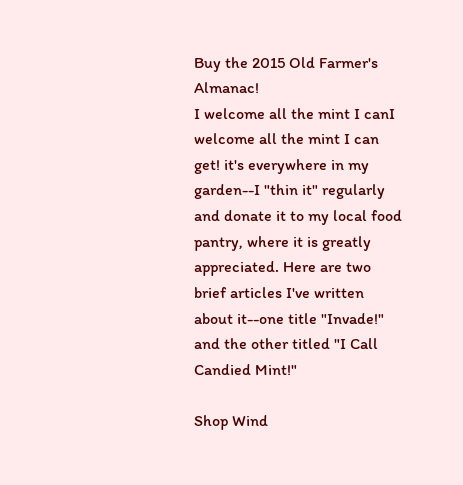Buy the 2015 Old Farmer's Almanac!
I welcome all the mint I canI welcome all the mint I can get! it's everywhere in my garden--I "thin it" regularly and donate it to my local food pantry, where it is greatly appreciated. Here are two brief articles I've written about it--one title "Invade!" and the other titled "I Call Candied Mint!"

Shop Wind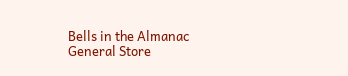Bells in the Almanac General Store